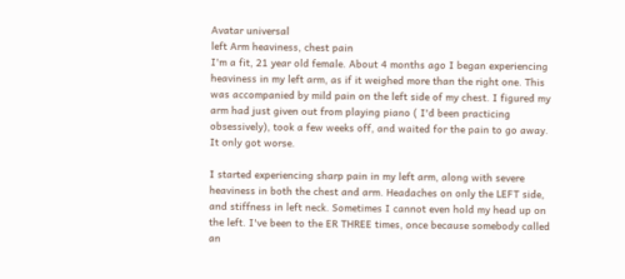Avatar universal
left Arm heaviness, chest pain
I'm a fit, 21 year old female. About 4 months ago I began experiencing heaviness in my left arm, as if it weighed more than the right one. This was accompanied by mild pain on the left side of my chest. I figured my arm had just given out from playing piano ( I'd been practicing obsessively), took a few weeks off, and waited for the pain to go away. It only got worse.

I started experiencing sharp pain in my left arm, along with severe heaviness in both the chest and arm. Headaches on only the LEFT side, and stiffness in left neck. Sometimes I cannot even hold my head up on the left. I've been to the ER THREE times, once because somebody called an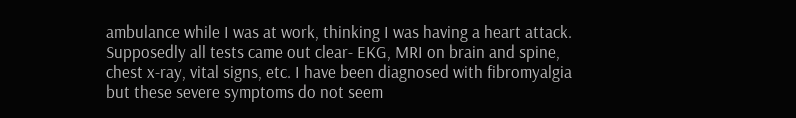ambulance while I was at work, thinking I was having a heart attack. Supposedly all tests came out clear- EKG, MRI on brain and spine, chest x-ray, vital signs, etc. I have been diagnosed with fibromyalgia but these severe symptoms do not seem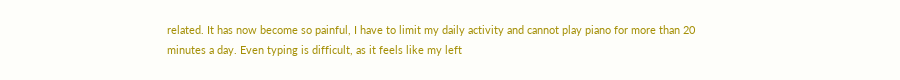related. It has now become so painful, I have to limit my daily activity and cannot play piano for more than 20 minutes a day. Even typing is difficult, as it feels like my left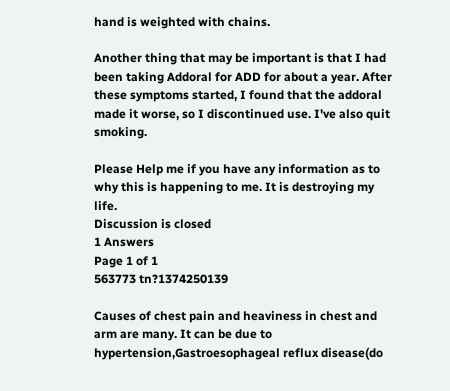hand is weighted with chains.

Another thing that may be important is that I had  been taking Addoral for ADD for about a year. After these symptoms started, I found that the addoral made it worse, so I discontinued use. I've also quit smoking.

Please Help me if you have any information as to why this is happening to me. It is destroying my life.
Discussion is closed
1 Answers
Page 1 of 1
563773 tn?1374250139

Causes of chest pain and heaviness in chest and arm are many. It can be due to hypertension,Gastroesophageal reflux disease(do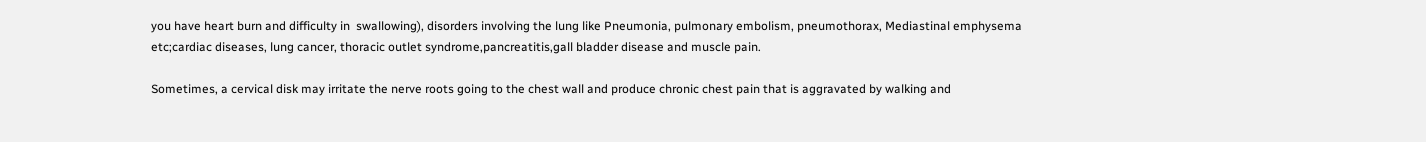you have heart burn and difficulty in  swallowing), disorders involving the lung like Pneumonia, pulmonary embolism, pneumothorax, Mediastinal emphysema etc;cardiac diseases, lung cancer, thoracic outlet syndrome,pancreatitis,gall bladder disease and muscle pain.

Sometimes, a cervical disk may irritate the nerve roots going to the chest wall and produce chronic chest pain that is aggravated by walking and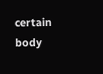certain body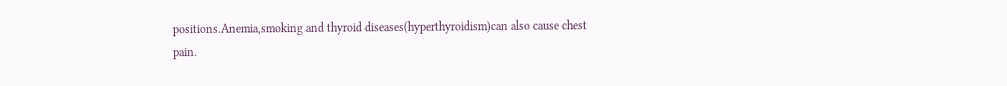positions.Anemia,smoking and thyroid diseases(hyperthyroidism)can also cause chest pain.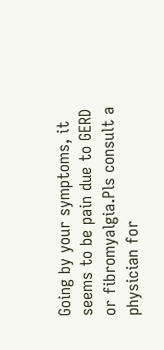Going by your symptoms, it seems to be pain due to GERD or fibromyalgia.Pls consult a physician for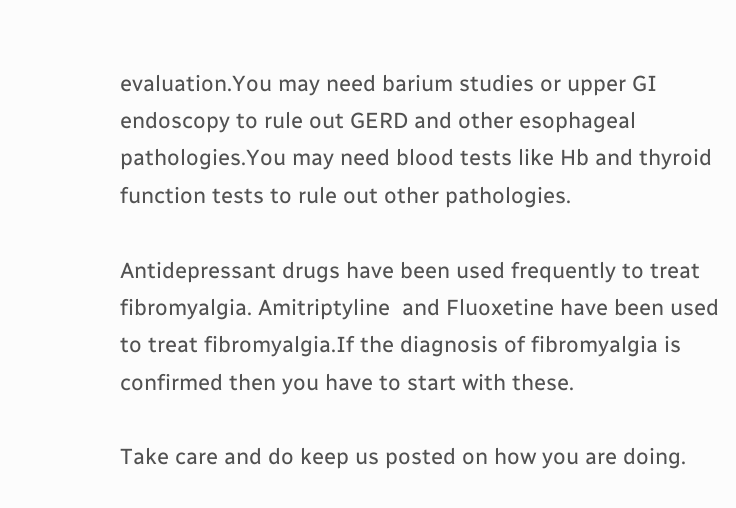evaluation.You may need barium studies or upper GI endoscopy to rule out GERD and other esophageal pathologies.You may need blood tests like Hb and thyroid function tests to rule out other pathologies.

Antidepressant drugs have been used frequently to treat fibromyalgia. Amitriptyline  and Fluoxetine have been used to treat fibromyalgia.If the diagnosis of fibromyalgia is confirmed then you have to start with these.

Take care and do keep us posted on how you are doing.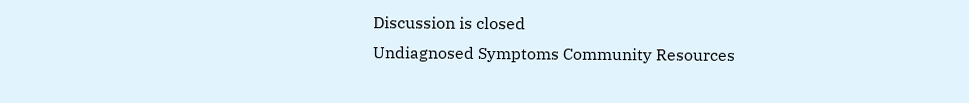Discussion is closed
Undiagnosed Symptoms Community Resources